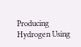Producing Hydrogen Using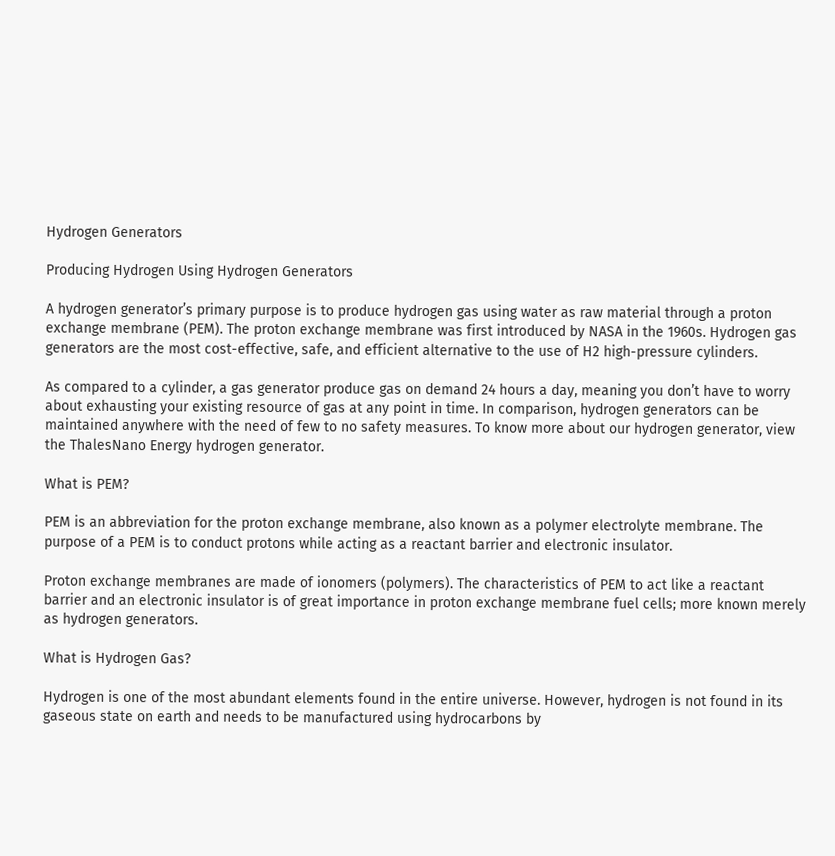Hydrogen Generators

Producing Hydrogen Using Hydrogen Generators

A hydrogen generator’s primary purpose is to produce hydrogen gas using water as raw material through a proton exchange membrane (PEM). The proton exchange membrane was first introduced by NASA in the 1960s. Hydrogen gas generators are the most cost-effective, safe, and efficient alternative to the use of H2 high-pressure cylinders.

As compared to a cylinder, a gas generator produce gas on demand 24 hours a day, meaning you don’t have to worry about exhausting your existing resource of gas at any point in time. In comparison, hydrogen generators can be maintained anywhere with the need of few to no safety measures. To know more about our hydrogen generator, view the ThalesNano Energy hydrogen generator.

What is PEM?

PEM is an abbreviation for the proton exchange membrane, also known as a polymer electrolyte membrane. The purpose of a PEM is to conduct protons while acting as a reactant barrier and electronic insulator.

Proton exchange membranes are made of ionomers (polymers). The characteristics of PEM to act like a reactant barrier and an electronic insulator is of great importance in proton exchange membrane fuel cells; more known merely as hydrogen generators.

What is Hydrogen Gas?

Hydrogen is one of the most abundant elements found in the entire universe. However, hydrogen is not found in its gaseous state on earth and needs to be manufactured using hydrocarbons by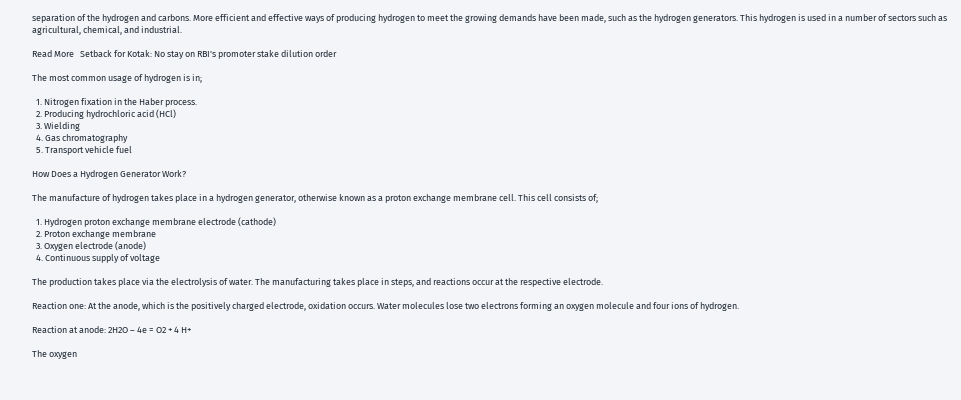separation of the hydrogen and carbons. More efficient and effective ways of producing hydrogen to meet the growing demands have been made, such as the hydrogen generators. This hydrogen is used in a number of sectors such as agricultural, chemical, and industrial.

Read More   Setback for Kotak: No stay on RBI's promoter stake dilution order

The most common usage of hydrogen is in;

  1. Nitrogen fixation in the Haber process.
  2. Producing hydrochloric acid (HCl)
  3. Wielding
  4. Gas chromatography
  5. Transport vehicle fuel

How Does a Hydrogen Generator Work?

The manufacture of hydrogen takes place in a hydrogen generator, otherwise known as a proton exchange membrane cell. This cell consists of;

  1. Hydrogen proton exchange membrane electrode (cathode)
  2. Proton exchange membrane
  3. Oxygen electrode (anode)
  4. Continuous supply of voltage

The production takes place via the electrolysis of water. The manufacturing takes place in steps, and reactions occur at the respective electrode.

Reaction one: At the anode, which is the positively charged electrode, oxidation occurs. Water molecules lose two electrons forming an oxygen molecule and four ions of hydrogen.

Reaction at anode: 2H2O – 4e = O2 + 4 H+

The oxygen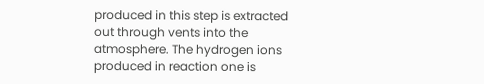produced in this step is extracted out through vents into the atmosphere. The hydrogen ions produced in reaction one is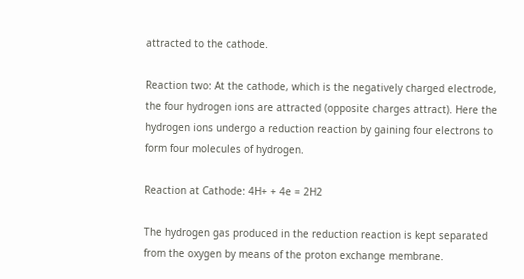attracted to the cathode.

Reaction two: At the cathode, which is the negatively charged electrode, the four hydrogen ions are attracted (opposite charges attract). Here the hydrogen ions undergo a reduction reaction by gaining four electrons to form four molecules of hydrogen.

Reaction at Cathode: 4H+ + 4e = 2H2

The hydrogen gas produced in the reduction reaction is kept separated from the oxygen by means of the proton exchange membrane.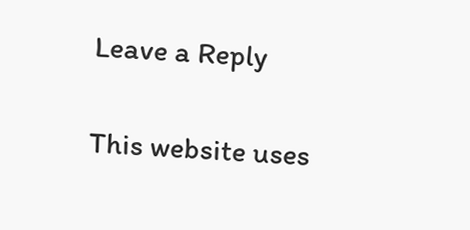Leave a Reply

This website uses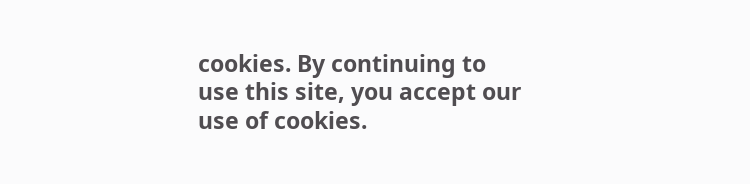cookies. By continuing to use this site, you accept our use of cookies.